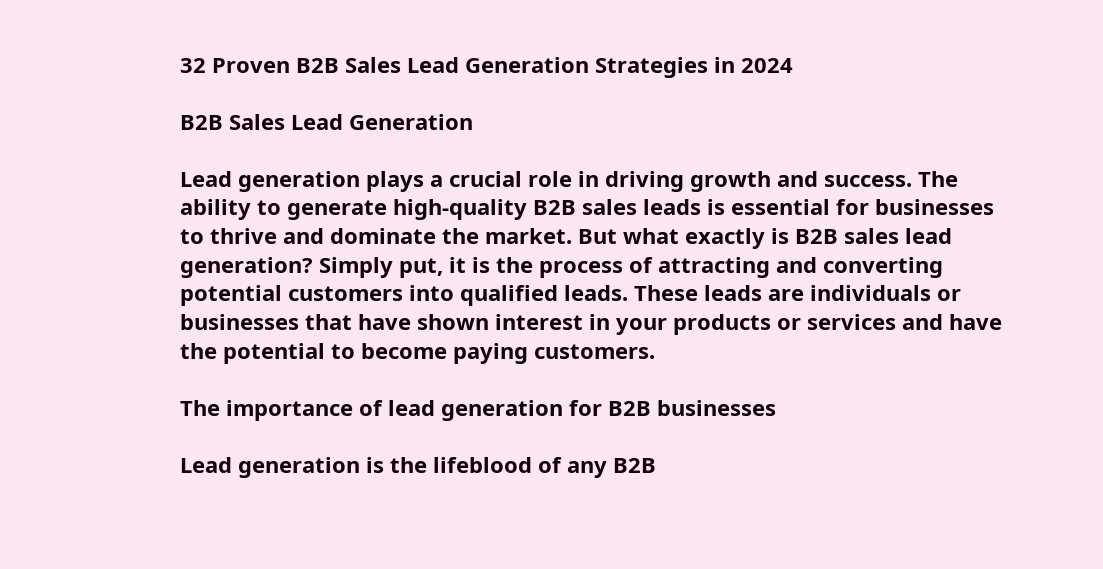32 Proven B2B Sales Lead Generation Strategies in 2024

B2B Sales Lead Generation

Lead generation plays a crucial role in driving growth and success. The ability to generate high-quality B2B sales leads is essential for businesses to thrive and dominate the market. But what exactly is B2B sales lead generation? Simply put, it is the process of attracting and converting potential customers into qualified leads. These leads are individuals or businesses that have shown interest in your products or services and have the potential to become paying customers.

The importance of lead generation for B2B businesses

Lead generation is the lifeblood of any B2B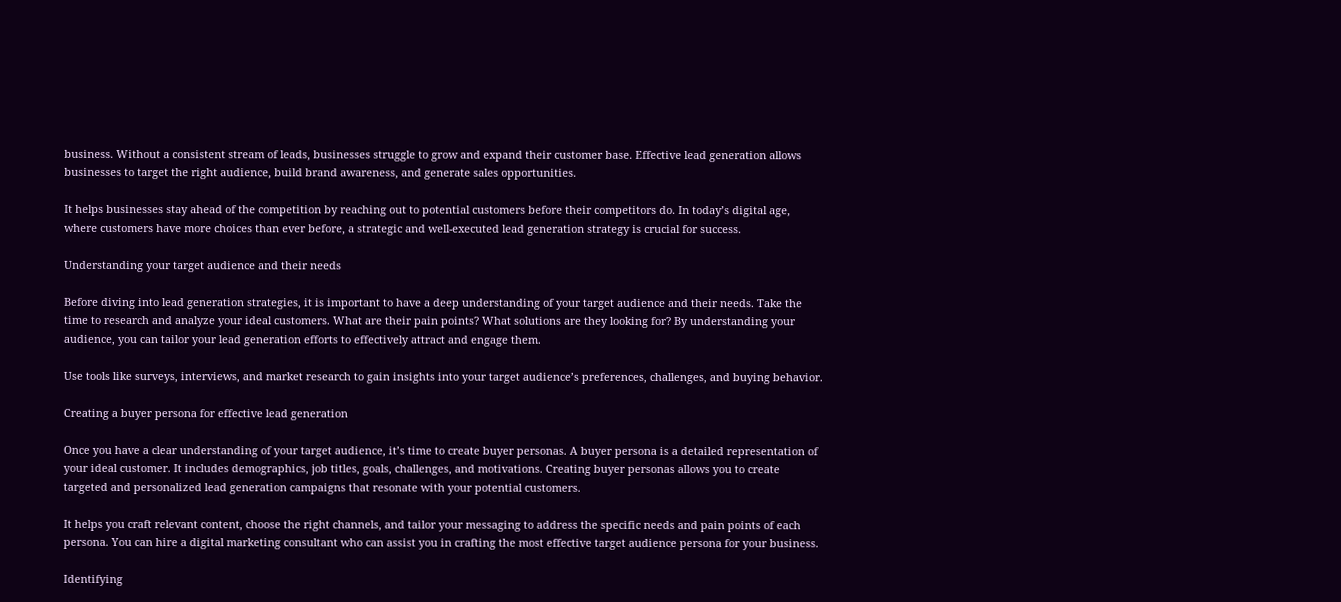business. Without a consistent stream of leads, businesses struggle to grow and expand their customer base. Effective lead generation allows businesses to target the right audience, build brand awareness, and generate sales opportunities.

It helps businesses stay ahead of the competition by reaching out to potential customers before their competitors do. In today’s digital age, where customers have more choices than ever before, a strategic and well-executed lead generation strategy is crucial for success.

Understanding your target audience and their needs

Before diving into lead generation strategies, it is important to have a deep understanding of your target audience and their needs. Take the time to research and analyze your ideal customers. What are their pain points? What solutions are they looking for? By understanding your audience, you can tailor your lead generation efforts to effectively attract and engage them.

Use tools like surveys, interviews, and market research to gain insights into your target audience’s preferences, challenges, and buying behavior.

Creating a buyer persona for effective lead generation

Once you have a clear understanding of your target audience, it’s time to create buyer personas. A buyer persona is a detailed representation of your ideal customer. It includes demographics, job titles, goals, challenges, and motivations. Creating buyer personas allows you to create targeted and personalized lead generation campaigns that resonate with your potential customers.

It helps you craft relevant content, choose the right channels, and tailor your messaging to address the specific needs and pain points of each persona. You can hire a digital marketing consultant who can assist you in crafting the most effective target audience persona for your business.

Identifying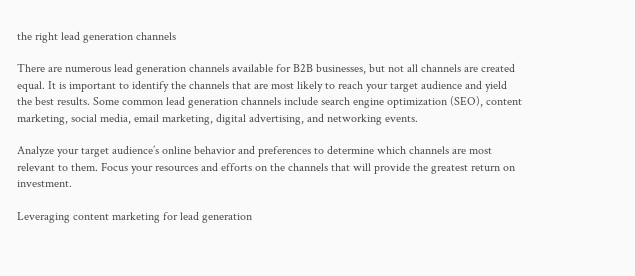the right lead generation channels

There are numerous lead generation channels available for B2B businesses, but not all channels are created equal. It is important to identify the channels that are most likely to reach your target audience and yield the best results. Some common lead generation channels include search engine optimization (SEO), content marketing, social media, email marketing, digital advertising, and networking events.

Analyze your target audience’s online behavior and preferences to determine which channels are most relevant to them. Focus your resources and efforts on the channels that will provide the greatest return on investment.

Leveraging content marketing for lead generation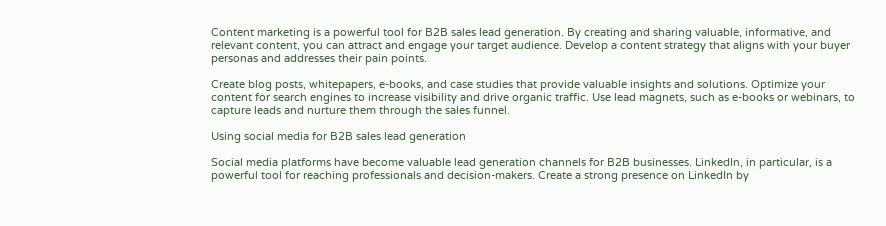Content marketing is a powerful tool for B2B sales lead generation. By creating and sharing valuable, informative, and relevant content, you can attract and engage your target audience. Develop a content strategy that aligns with your buyer personas and addresses their pain points.

Create blog posts, whitepapers, e-books, and case studies that provide valuable insights and solutions. Optimize your content for search engines to increase visibility and drive organic traffic. Use lead magnets, such as e-books or webinars, to capture leads and nurture them through the sales funnel.

Using social media for B2B sales lead generation

Social media platforms have become valuable lead generation channels for B2B businesses. LinkedIn, in particular, is a powerful tool for reaching professionals and decision-makers. Create a strong presence on LinkedIn by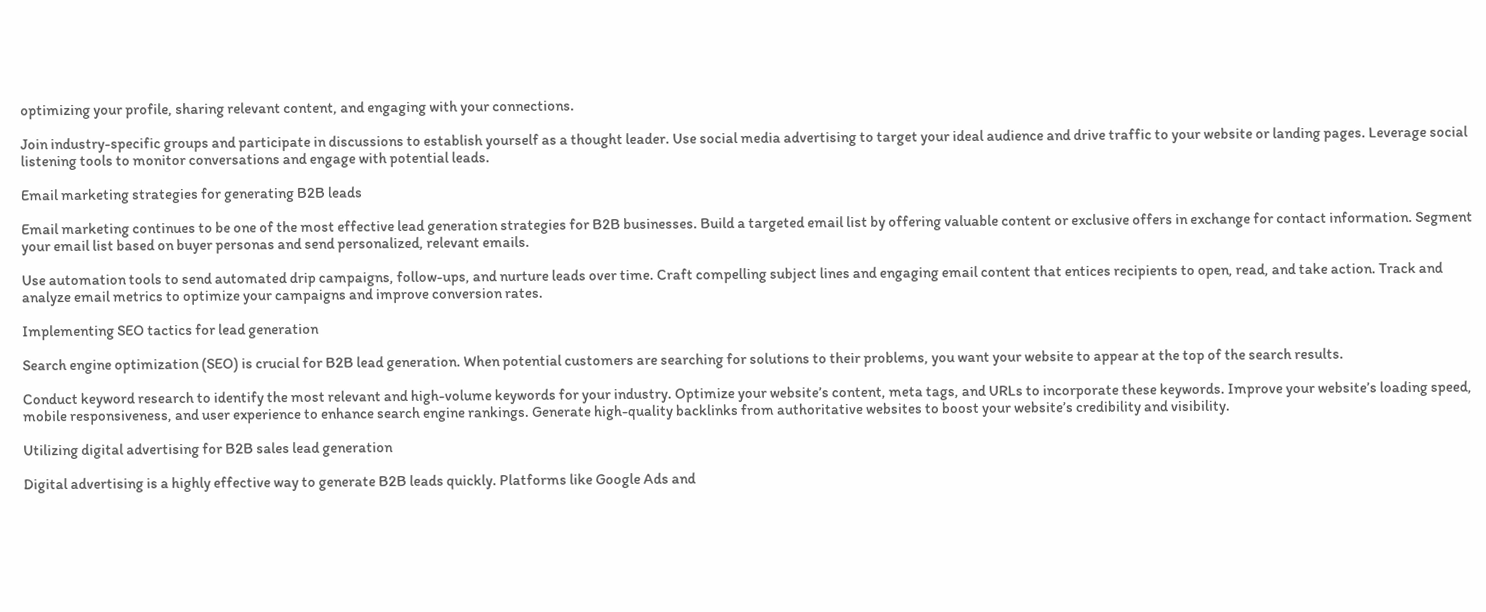optimizing your profile, sharing relevant content, and engaging with your connections.

Join industry-specific groups and participate in discussions to establish yourself as a thought leader. Use social media advertising to target your ideal audience and drive traffic to your website or landing pages. Leverage social listening tools to monitor conversations and engage with potential leads.

Email marketing strategies for generating B2B leads

Email marketing continues to be one of the most effective lead generation strategies for B2B businesses. Build a targeted email list by offering valuable content or exclusive offers in exchange for contact information. Segment your email list based on buyer personas and send personalized, relevant emails.

Use automation tools to send automated drip campaigns, follow-ups, and nurture leads over time. Craft compelling subject lines and engaging email content that entices recipients to open, read, and take action. Track and analyze email metrics to optimize your campaigns and improve conversion rates.

Implementing SEO tactics for lead generation

Search engine optimization (SEO) is crucial for B2B lead generation. When potential customers are searching for solutions to their problems, you want your website to appear at the top of the search results.

Conduct keyword research to identify the most relevant and high-volume keywords for your industry. Optimize your website’s content, meta tags, and URLs to incorporate these keywords. Improve your website’s loading speed, mobile responsiveness, and user experience to enhance search engine rankings. Generate high-quality backlinks from authoritative websites to boost your website’s credibility and visibility.

Utilizing digital advertising for B2B sales lead generation

Digital advertising is a highly effective way to generate B2B leads quickly. Platforms like Google Ads and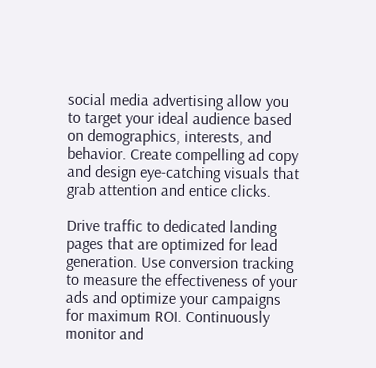social media advertising allow you to target your ideal audience based on demographics, interests, and behavior. Create compelling ad copy and design eye-catching visuals that grab attention and entice clicks.

Drive traffic to dedicated landing pages that are optimized for lead generation. Use conversion tracking to measure the effectiveness of your ads and optimize your campaigns for maximum ROI. Continuously monitor and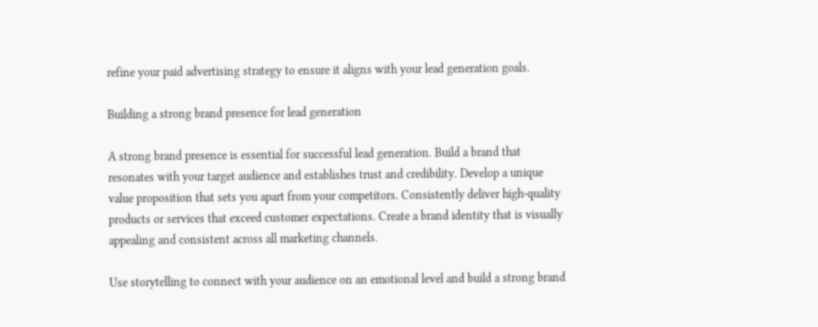refine your paid advertising strategy to ensure it aligns with your lead generation goals.

Building a strong brand presence for lead generation

A strong brand presence is essential for successful lead generation. Build a brand that resonates with your target audience and establishes trust and credibility. Develop a unique value proposition that sets you apart from your competitors. Consistently deliver high-quality products or services that exceed customer expectations. Create a brand identity that is visually appealing and consistent across all marketing channels.

Use storytelling to connect with your audience on an emotional level and build a strong brand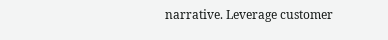narrative. Leverage customer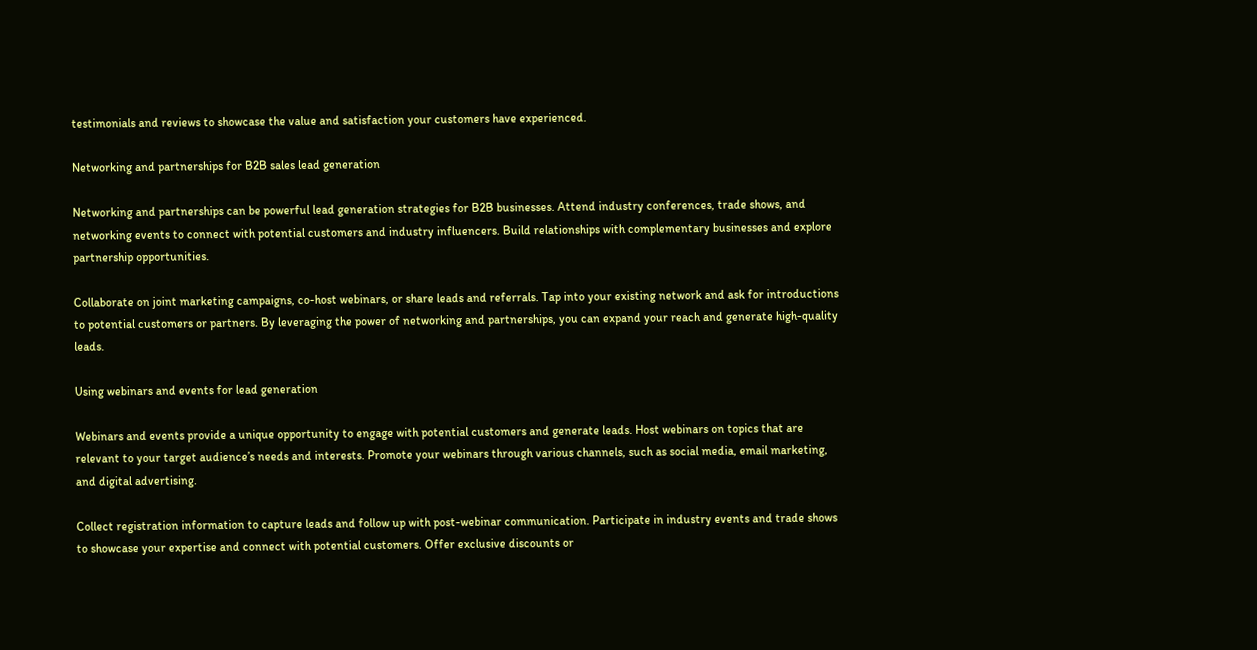testimonials and reviews to showcase the value and satisfaction your customers have experienced.

Networking and partnerships for B2B sales lead generation

Networking and partnerships can be powerful lead generation strategies for B2B businesses. Attend industry conferences, trade shows, and networking events to connect with potential customers and industry influencers. Build relationships with complementary businesses and explore partnership opportunities.

Collaborate on joint marketing campaigns, co-host webinars, or share leads and referrals. Tap into your existing network and ask for introductions to potential customers or partners. By leveraging the power of networking and partnerships, you can expand your reach and generate high-quality leads.

Using webinars and events for lead generation

Webinars and events provide a unique opportunity to engage with potential customers and generate leads. Host webinars on topics that are relevant to your target audience’s needs and interests. Promote your webinars through various channels, such as social media, email marketing, and digital advertising.

Collect registration information to capture leads and follow up with post-webinar communication. Participate in industry events and trade shows to showcase your expertise and connect with potential customers. Offer exclusive discounts or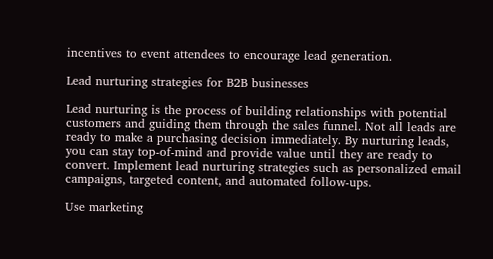incentives to event attendees to encourage lead generation.

Lead nurturing strategies for B2B businesses

Lead nurturing is the process of building relationships with potential customers and guiding them through the sales funnel. Not all leads are ready to make a purchasing decision immediately. By nurturing leads, you can stay top-of-mind and provide value until they are ready to convert. Implement lead nurturing strategies such as personalized email campaigns, targeted content, and automated follow-ups.

Use marketing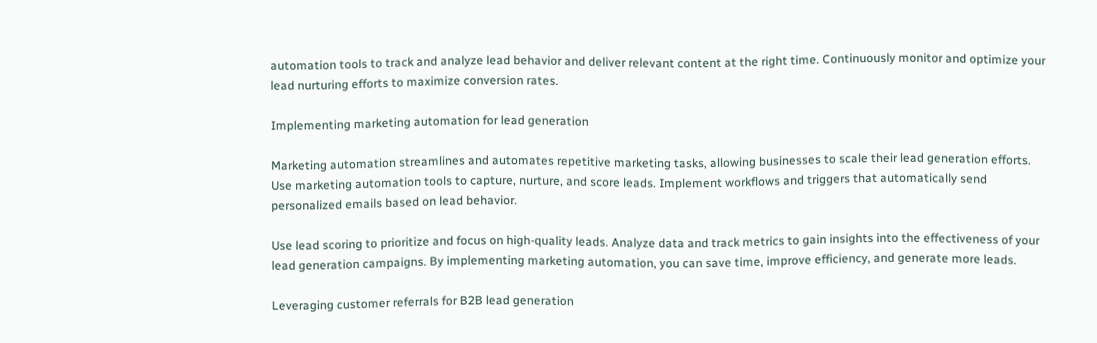automation tools to track and analyze lead behavior and deliver relevant content at the right time. Continuously monitor and optimize your lead nurturing efforts to maximize conversion rates.

Implementing marketing automation for lead generation

Marketing automation streamlines and automates repetitive marketing tasks, allowing businesses to scale their lead generation efforts. Use marketing automation tools to capture, nurture, and score leads. Implement workflows and triggers that automatically send personalized emails based on lead behavior.

Use lead scoring to prioritize and focus on high-quality leads. Analyze data and track metrics to gain insights into the effectiveness of your lead generation campaigns. By implementing marketing automation, you can save time, improve efficiency, and generate more leads.

Leveraging customer referrals for B2B lead generation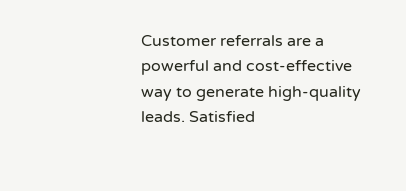Customer referrals are a powerful and cost-effective way to generate high-quality leads. Satisfied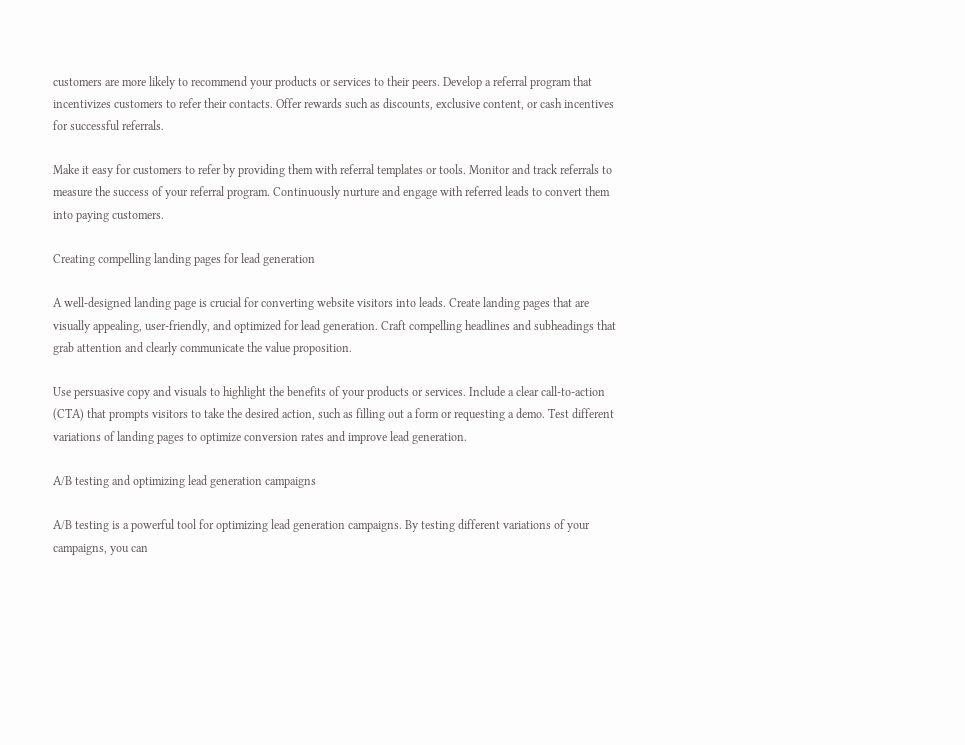customers are more likely to recommend your products or services to their peers. Develop a referral program that incentivizes customers to refer their contacts. Offer rewards such as discounts, exclusive content, or cash incentives for successful referrals.

Make it easy for customers to refer by providing them with referral templates or tools. Monitor and track referrals to measure the success of your referral program. Continuously nurture and engage with referred leads to convert them into paying customers.

Creating compelling landing pages for lead generation

A well-designed landing page is crucial for converting website visitors into leads. Create landing pages that are visually appealing, user-friendly, and optimized for lead generation. Craft compelling headlines and subheadings that grab attention and clearly communicate the value proposition.

Use persuasive copy and visuals to highlight the benefits of your products or services. Include a clear call-to-action (CTA) that prompts visitors to take the desired action, such as filling out a form or requesting a demo. Test different variations of landing pages to optimize conversion rates and improve lead generation.

A/B testing and optimizing lead generation campaigns

A/B testing is a powerful tool for optimizing lead generation campaigns. By testing different variations of your campaigns, you can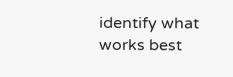identify what works best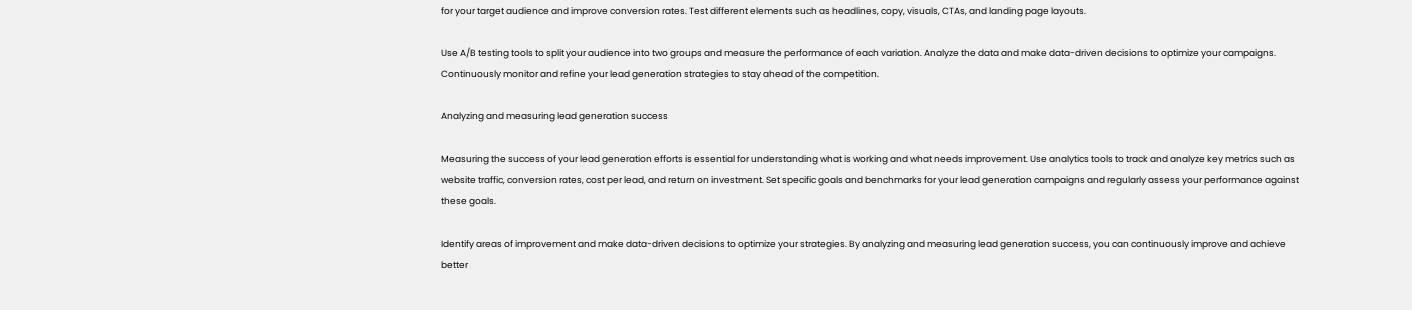for your target audience and improve conversion rates. Test different elements such as headlines, copy, visuals, CTAs, and landing page layouts.

Use A/B testing tools to split your audience into two groups and measure the performance of each variation. Analyze the data and make data-driven decisions to optimize your campaigns. Continuously monitor and refine your lead generation strategies to stay ahead of the competition.

Analyzing and measuring lead generation success

Measuring the success of your lead generation efforts is essential for understanding what is working and what needs improvement. Use analytics tools to track and analyze key metrics such as website traffic, conversion rates, cost per lead, and return on investment. Set specific goals and benchmarks for your lead generation campaigns and regularly assess your performance against these goals.

Identify areas of improvement and make data-driven decisions to optimize your strategies. By analyzing and measuring lead generation success, you can continuously improve and achieve better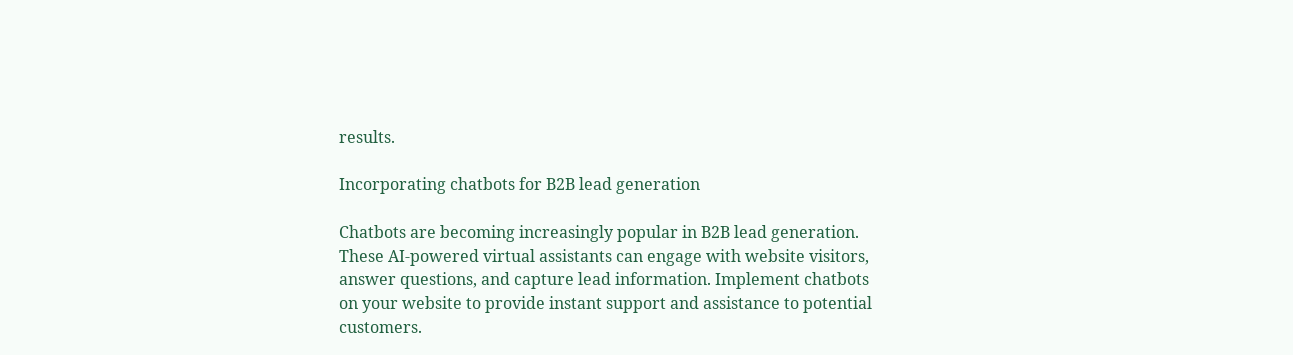results.

Incorporating chatbots for B2B lead generation

Chatbots are becoming increasingly popular in B2B lead generation. These AI-powered virtual assistants can engage with website visitors, answer questions, and capture lead information. Implement chatbots on your website to provide instant support and assistance to potential customers.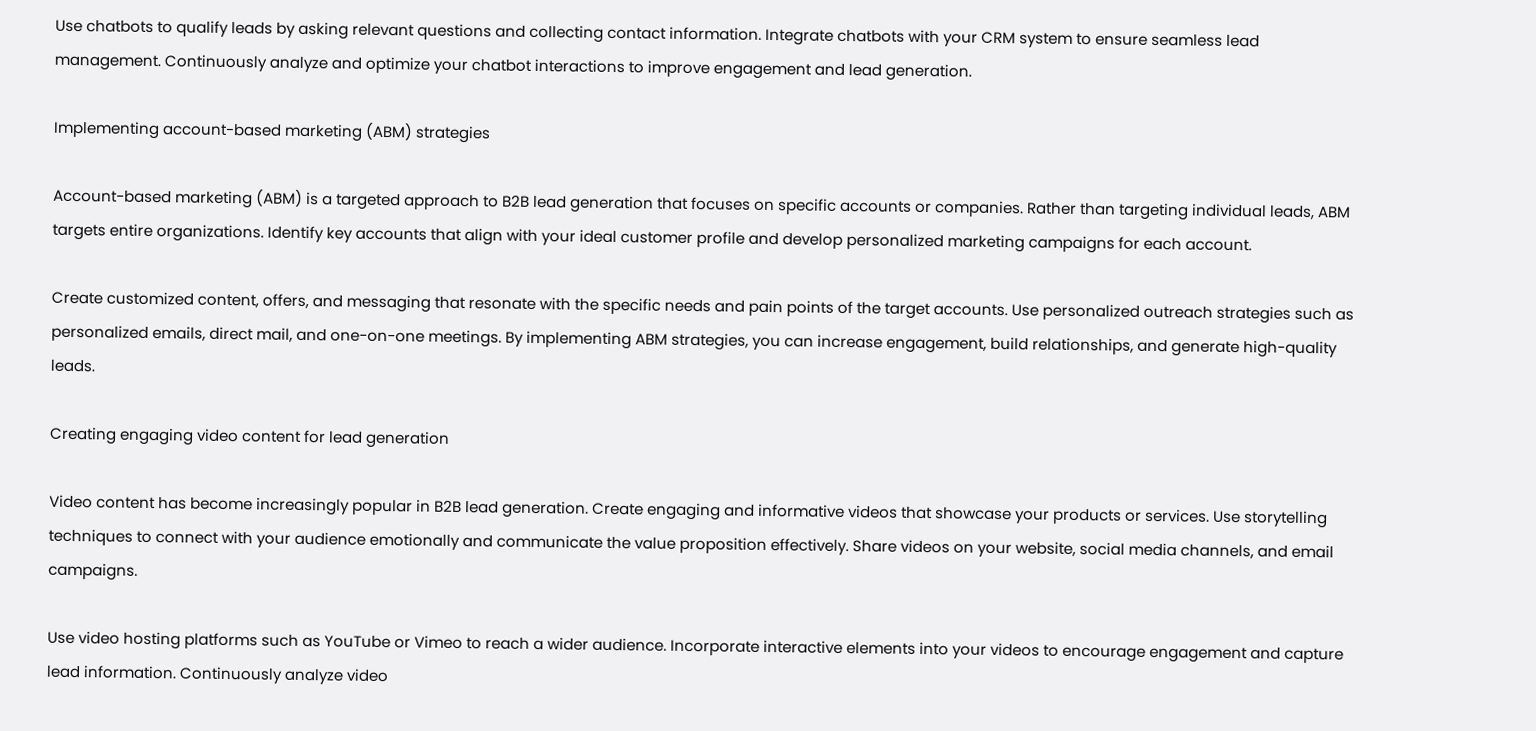Use chatbots to qualify leads by asking relevant questions and collecting contact information. Integrate chatbots with your CRM system to ensure seamless lead management. Continuously analyze and optimize your chatbot interactions to improve engagement and lead generation.

Implementing account-based marketing (ABM) strategies

Account-based marketing (ABM) is a targeted approach to B2B lead generation that focuses on specific accounts or companies. Rather than targeting individual leads, ABM targets entire organizations. Identify key accounts that align with your ideal customer profile and develop personalized marketing campaigns for each account.

Create customized content, offers, and messaging that resonate with the specific needs and pain points of the target accounts. Use personalized outreach strategies such as personalized emails, direct mail, and one-on-one meetings. By implementing ABM strategies, you can increase engagement, build relationships, and generate high-quality leads.

Creating engaging video content for lead generation

Video content has become increasingly popular in B2B lead generation. Create engaging and informative videos that showcase your products or services. Use storytelling techniques to connect with your audience emotionally and communicate the value proposition effectively. Share videos on your website, social media channels, and email campaigns.

Use video hosting platforms such as YouTube or Vimeo to reach a wider audience. Incorporate interactive elements into your videos to encourage engagement and capture lead information. Continuously analyze video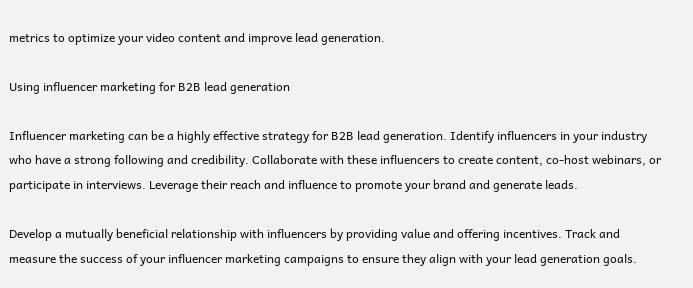metrics to optimize your video content and improve lead generation.

Using influencer marketing for B2B lead generation

Influencer marketing can be a highly effective strategy for B2B lead generation. Identify influencers in your industry who have a strong following and credibility. Collaborate with these influencers to create content, co-host webinars, or participate in interviews. Leverage their reach and influence to promote your brand and generate leads.

Develop a mutually beneficial relationship with influencers by providing value and offering incentives. Track and measure the success of your influencer marketing campaigns to ensure they align with your lead generation goals.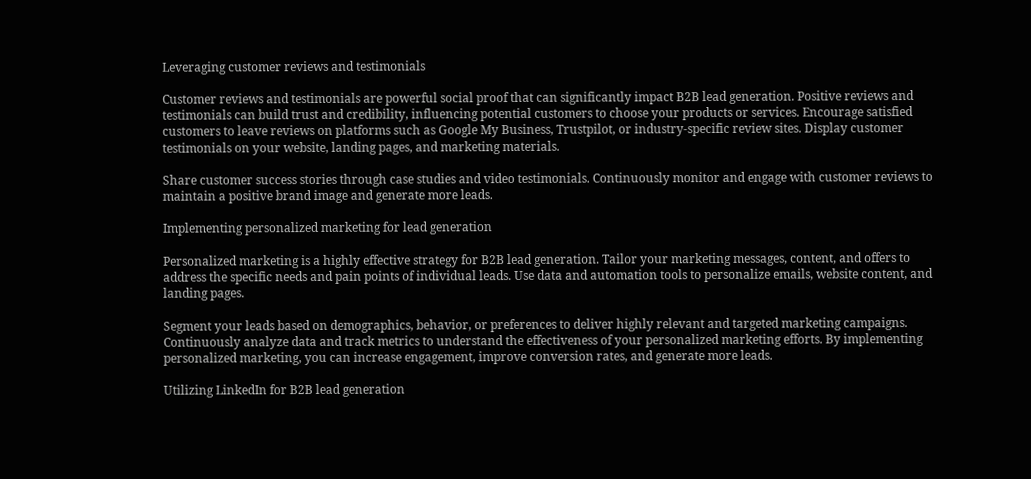Leveraging customer reviews and testimonials

Customer reviews and testimonials are powerful social proof that can significantly impact B2B lead generation. Positive reviews and testimonials can build trust and credibility, influencing potential customers to choose your products or services. Encourage satisfied customers to leave reviews on platforms such as Google My Business, Trustpilot, or industry-specific review sites. Display customer testimonials on your website, landing pages, and marketing materials.

Share customer success stories through case studies and video testimonials. Continuously monitor and engage with customer reviews to maintain a positive brand image and generate more leads.

Implementing personalized marketing for lead generation

Personalized marketing is a highly effective strategy for B2B lead generation. Tailor your marketing messages, content, and offers to address the specific needs and pain points of individual leads. Use data and automation tools to personalize emails, website content, and landing pages.

Segment your leads based on demographics, behavior, or preferences to deliver highly relevant and targeted marketing campaigns. Continuously analyze data and track metrics to understand the effectiveness of your personalized marketing efforts. By implementing personalized marketing, you can increase engagement, improve conversion rates, and generate more leads.

Utilizing LinkedIn for B2B lead generation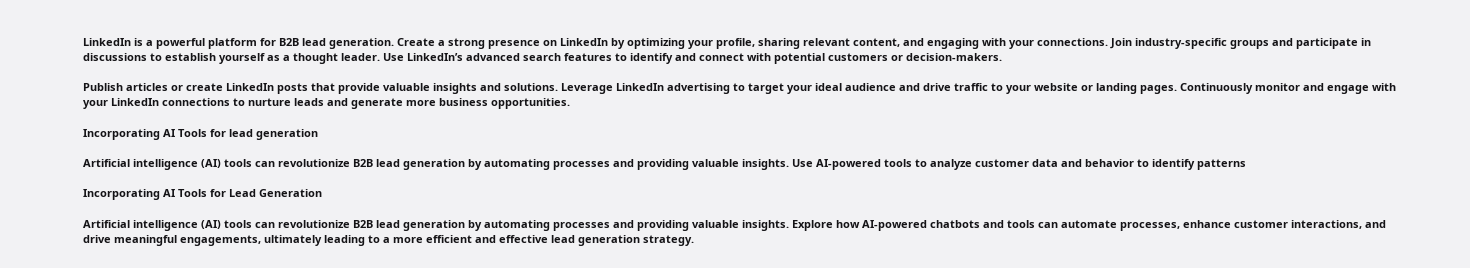LinkedIn is a powerful platform for B2B lead generation. Create a strong presence on LinkedIn by optimizing your profile, sharing relevant content, and engaging with your connections. Join industry-specific groups and participate in discussions to establish yourself as a thought leader. Use LinkedIn’s advanced search features to identify and connect with potential customers or decision-makers.

Publish articles or create LinkedIn posts that provide valuable insights and solutions. Leverage LinkedIn advertising to target your ideal audience and drive traffic to your website or landing pages. Continuously monitor and engage with your LinkedIn connections to nurture leads and generate more business opportunities.

Incorporating AI Tools for lead generation

Artificial intelligence (AI) tools can revolutionize B2B lead generation by automating processes and providing valuable insights. Use AI-powered tools to analyze customer data and behavior to identify patterns

Incorporating AI Tools for Lead Generation

Artificial intelligence (AI) tools can revolutionize B2B lead generation by automating processes and providing valuable insights. Explore how AI-powered chatbots and tools can automate processes, enhance customer interactions, and drive meaningful engagements, ultimately leading to a more efficient and effective lead generation strategy.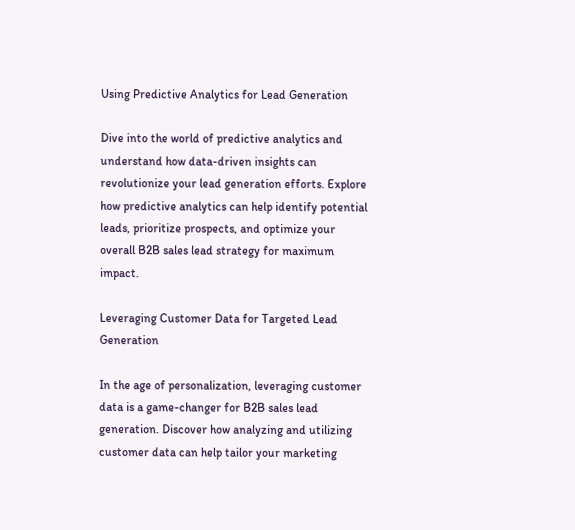Using Predictive Analytics for Lead Generation

Dive into the world of predictive analytics and understand how data-driven insights can revolutionize your lead generation efforts. Explore how predictive analytics can help identify potential leads, prioritize prospects, and optimize your overall B2B sales lead strategy for maximum impact.

Leveraging Customer Data for Targeted Lead Generation

In the age of personalization, leveraging customer data is a game-changer for B2B sales lead generation. Discover how analyzing and utilizing customer data can help tailor your marketing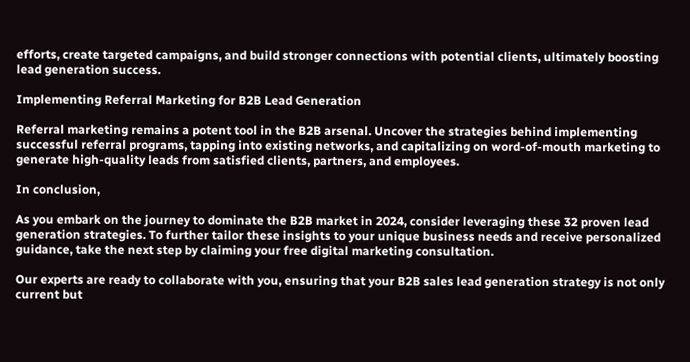efforts, create targeted campaigns, and build stronger connections with potential clients, ultimately boosting lead generation success.

Implementing Referral Marketing for B2B Lead Generation

Referral marketing remains a potent tool in the B2B arsenal. Uncover the strategies behind implementing successful referral programs, tapping into existing networks, and capitalizing on word-of-mouth marketing to generate high-quality leads from satisfied clients, partners, and employees.

In conclusion,

As you embark on the journey to dominate the B2B market in 2024, consider leveraging these 32 proven lead generation strategies. To further tailor these insights to your unique business needs and receive personalized guidance, take the next step by claiming your free digital marketing consultation.

Our experts are ready to collaborate with you, ensuring that your B2B sales lead generation strategy is not only current but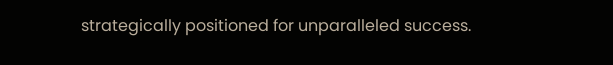strategically positioned for unparalleled success.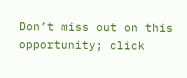Don’t miss out on this opportunity; click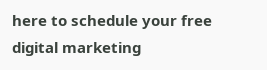here to schedule your free digital marketing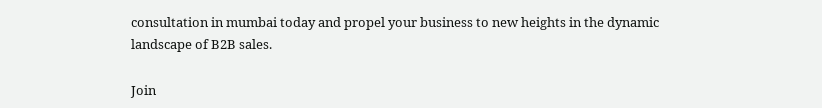consultation in mumbai today and propel your business to new heights in the dynamic landscape of B2B sales.

Join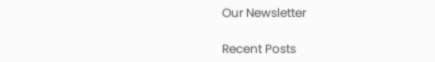Our Newsletter

Recent Posts